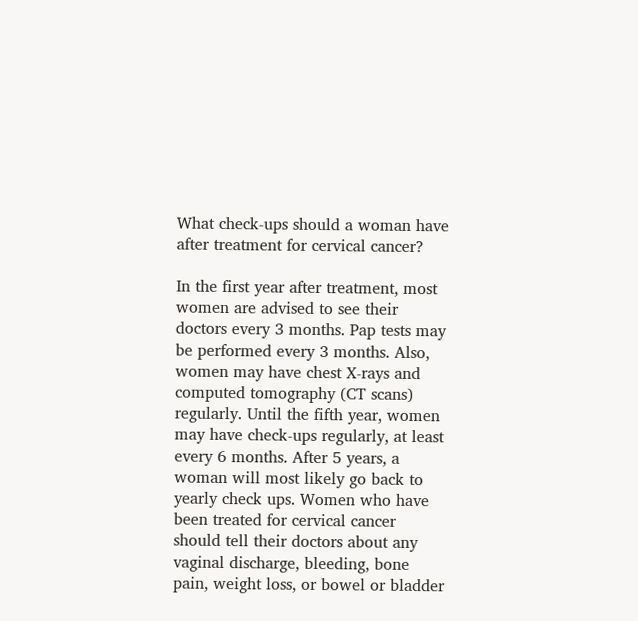What check-ups should a woman have after treatment for cervical cancer?

In the first year after treatment, most women are advised to see their doctors every 3 months. Pap tests may be performed every 3 months. Also, women may have chest X-rays and computed tomography (CT scans) regularly. Until the fifth year, women may have check-ups regularly, at least every 6 months. After 5 years, a woman will most likely go back to yearly check ups. Women who have been treated for cervical cancer should tell their doctors about any vaginal discharge, bleeding, bone pain, weight loss, or bowel or bladder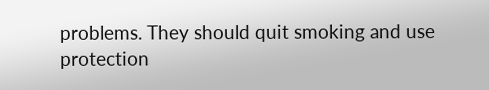problems. They should quit smoking and use protection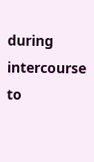during intercourse to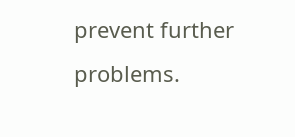prevent further problems.